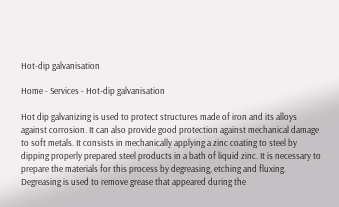Hot-dip galvanisation

Home - Services - Hot-dip galvanisation

Hot dip galvanizing is used to protect structures made of iron and its alloys against corrosion. It can also provide good protection against mechanical damage to soft metals. It consists in mechanically applying a zinc coating to steel by dipping properly prepared steel products in a bath of liquid zinc. It is necessary to prepare the materials for this process by degreasing, etching and fluxing. Degreasing is used to remove grease that appeared during the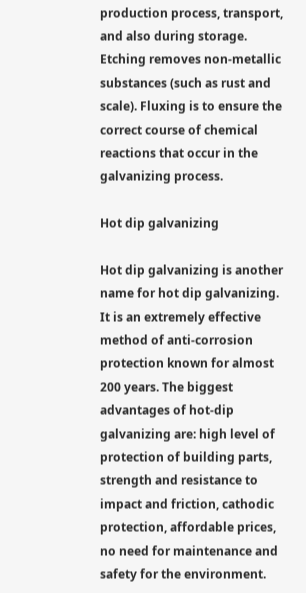production process, transport, and also during storage. Etching removes non-metallic substances (such as rust and scale). Fluxing is to ensure the correct course of chemical reactions that occur in the galvanizing process.

Hot dip galvanizing

Hot dip galvanizing is another name for hot dip galvanizing. It is an extremely effective method of anti-corrosion protection known for almost 200 years. The biggest advantages of hot-dip galvanizing are: high level of protection of building parts, strength and resistance to impact and friction, cathodic protection, affordable prices, no need for maintenance and safety for the environment.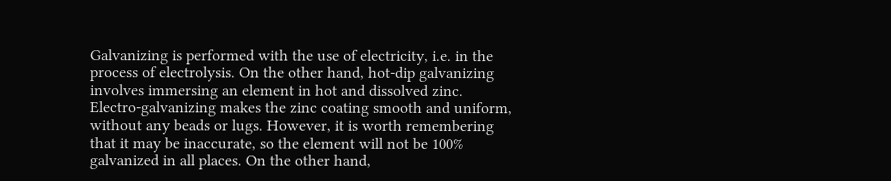Galvanizing is performed with the use of electricity, i.e. in the process of electrolysis. On the other hand, hot-dip galvanizing involves immersing an element in hot and dissolved zinc. Electro-galvanizing makes the zinc coating smooth and uniform, without any beads or lugs. However, it is worth remembering that it may be inaccurate, so the element will not be 100% galvanized in all places. On the other hand,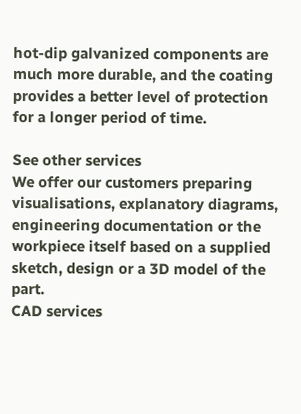hot-dip galvanized components are much more durable, and the coating provides a better level of protection for a longer period of time.

See other services
We offer our customers preparing visualisations, explanatory diagrams, engineering documentation or the workpiece itself based on a supplied sketch, design or a 3D model of the part.
CAD services